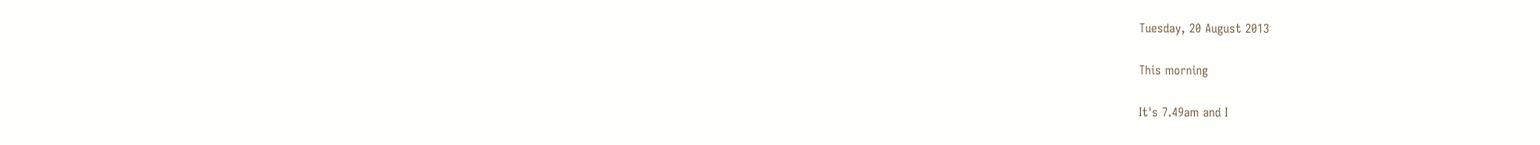Tuesday, 20 August 2013

This morning

It's 7.49am and I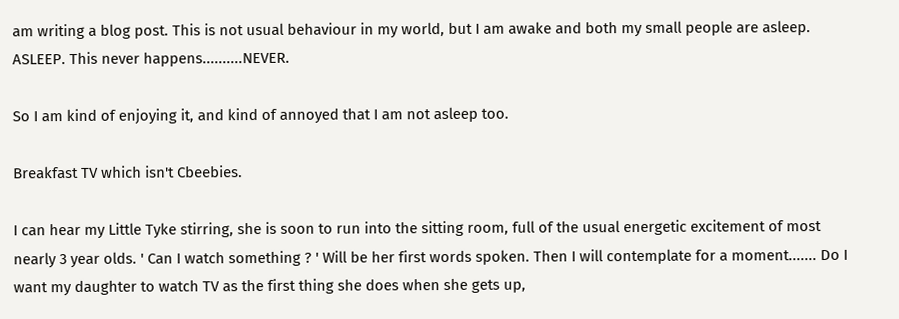am writing a blog post. This is not usual behaviour in my world, but I am awake and both my small people are asleep. ASLEEP. This never happens..........NEVER.

So I am kind of enjoying it, and kind of annoyed that I am not asleep too.

Breakfast TV which isn't Cbeebies.

I can hear my Little Tyke stirring, she is soon to run into the sitting room, full of the usual energetic excitement of most nearly 3 year olds. ' Can I watch something ? ' Will be her first words spoken. Then I will contemplate for a moment....... Do I want my daughter to watch TV as the first thing she does when she gets up,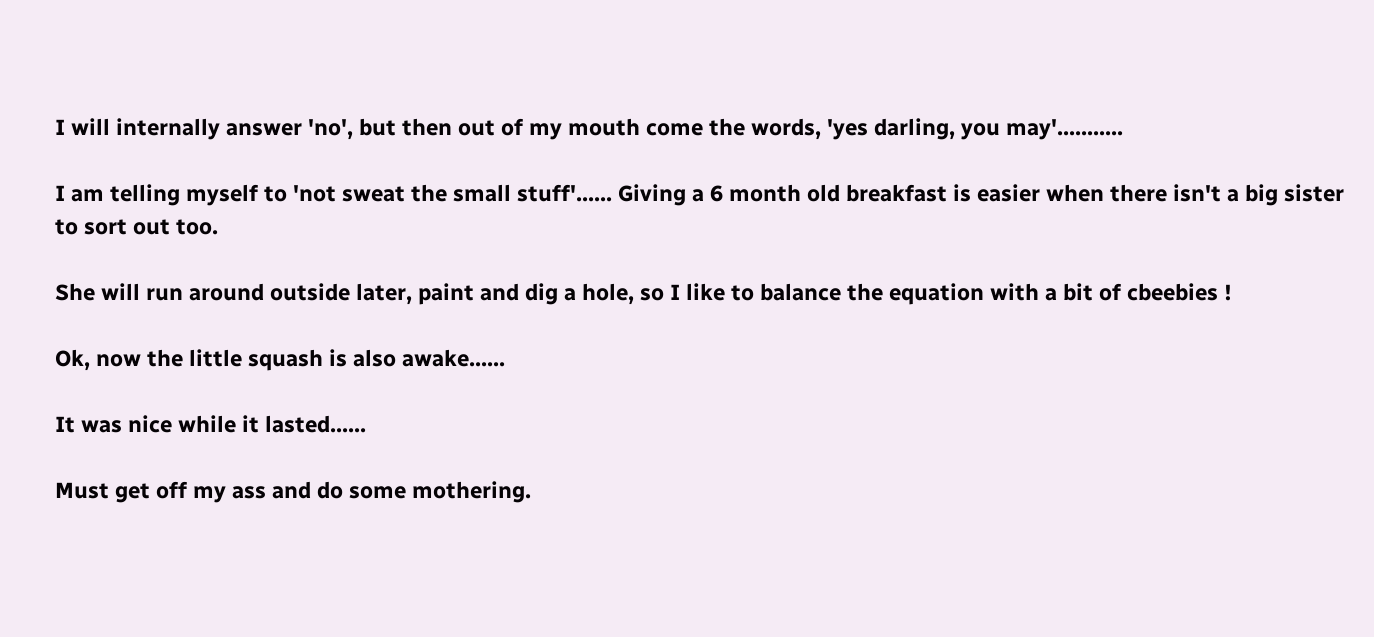I will internally answer 'no', but then out of my mouth come the words, 'yes darling, you may'...........

I am telling myself to 'not sweat the small stuff'...... Giving a 6 month old breakfast is easier when there isn't a big sister to sort out too.

She will run around outside later, paint and dig a hole, so I like to balance the equation with a bit of cbeebies !

Ok, now the little squash is also awake......

It was nice while it lasted......

Must get off my ass and do some mothering.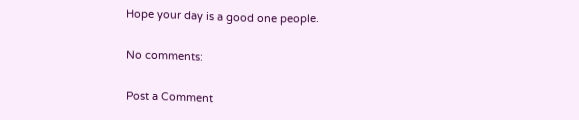Hope your day is a good one people.

No comments:

Post a Comment